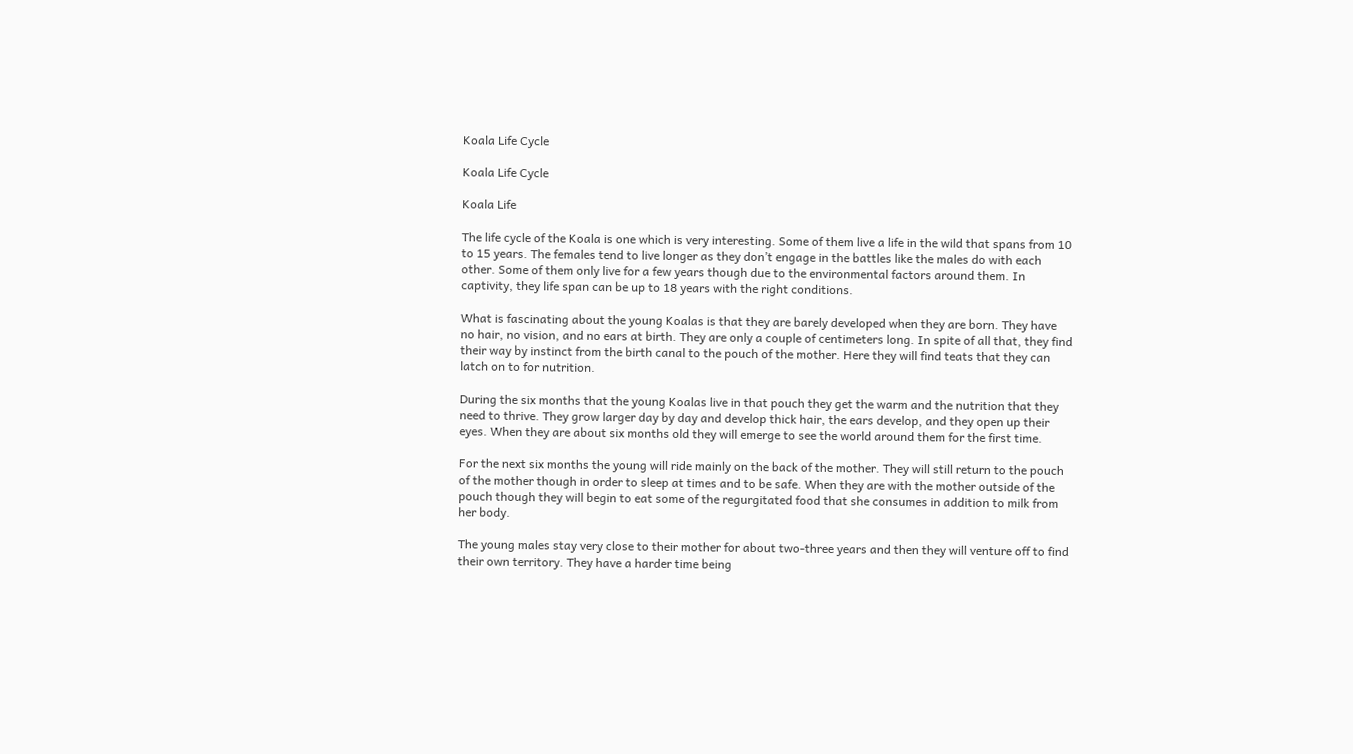Koala Life Cycle

Koala Life Cycle

Koala Life

The life cycle of the Koala is one which is very interesting. Some of them live a life in the wild that spans from 10 to 15 years. The females tend to live longer as they don’t engage in the battles like the males do with each other. Some of them only live for a few years though due to the environmental factors around them. In captivity, they life span can be up to 18 years with the right conditions.

What is fascinating about the young Koalas is that they are barely developed when they are born. They have no hair, no vision, and no ears at birth. They are only a couple of centimeters long. In spite of all that, they find their way by instinct from the birth canal to the pouch of the mother. Here they will find teats that they can latch on to for nutrition.

During the six months that the young Koalas live in that pouch they get the warm and the nutrition that they need to thrive. They grow larger day by day and develop thick hair, the ears develop, and they open up their eyes. When they are about six months old they will emerge to see the world around them for the first time.

For the next six months the young will ride mainly on the back of the mother. They will still return to the pouch of the mother though in order to sleep at times and to be safe. When they are with the mother outside of the pouch though they will begin to eat some of the regurgitated food that she consumes in addition to milk from her body.

The young males stay very close to their mother for about two-three years and then they will venture off to find their own territory. They have a harder time being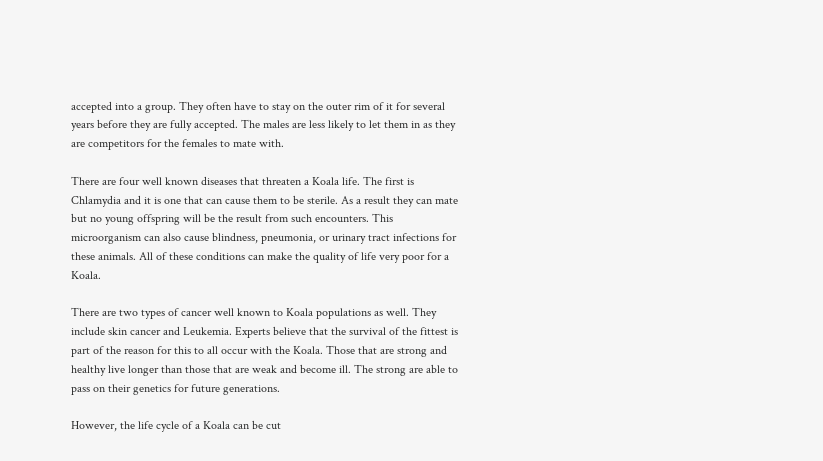accepted into a group. They often have to stay on the outer rim of it for several years before they are fully accepted. The males are less likely to let them in as they are competitors for the females to mate with.

There are four well known diseases that threaten a Koala life. The first is Chlamydia and it is one that can cause them to be sterile. As a result they can mate but no young offspring will be the result from such encounters. This microorganism can also cause blindness, pneumonia, or urinary tract infections for these animals. All of these conditions can make the quality of life very poor for a Koala.

There are two types of cancer well known to Koala populations as well. They include skin cancer and Leukemia. Experts believe that the survival of the fittest is part of the reason for this to all occur with the Koala. Those that are strong and healthy live longer than those that are weak and become ill. The strong are able to pass on their genetics for future generations.

However, the life cycle of a Koala can be cut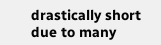drastically short due to many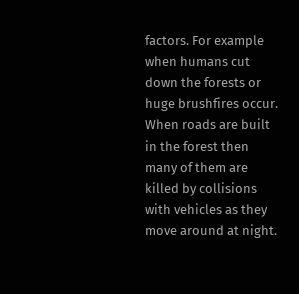factors. For example when humans cut down the forests or huge brushfires occur. When roads are built in the forest then many of them are killed by collisions with vehicles as they move around at night.